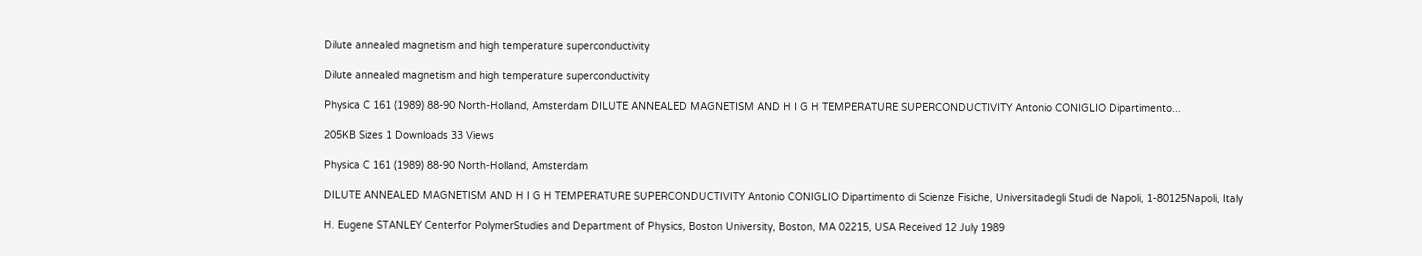Dilute annealed magnetism and high temperature superconductivity

Dilute annealed magnetism and high temperature superconductivity

Physica C 161 (1989) 88-90 North-Holland, Amsterdam DILUTE ANNEALED MAGNETISM AND H I G H TEMPERATURE SUPERCONDUCTIVITY Antonio CONIGLIO Dipartimento...

205KB Sizes 1 Downloads 33 Views

Physica C 161 (1989) 88-90 North-Holland, Amsterdam

DILUTE ANNEALED MAGNETISM AND H I G H TEMPERATURE SUPERCONDUCTIVITY Antonio CONIGLIO Dipartimento di Scienze Fisiche, Universitadegli Studi de Napoli, 1-80125Napoli, Italy

H. Eugene STANLEY Centerfor PolymerStudies and Department of Physics, Boston University, Boston, MA 02215, USA Received 12 July 1989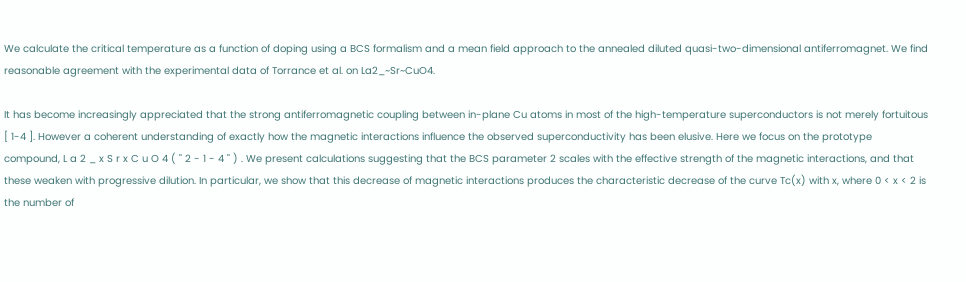We calculate the critical temperature as a function of doping using a BCS formalism and a mean field approach to the annealed diluted quasi-two-dimensional antiferromagnet. We find reasonable agreement with the experimental data of Torrance et al. on La2_~Sr~CuO4.

It has become increasingly appreciated that the strong antiferromagnetic coupling between in-plane Cu atoms in most of the high-temperature superconductors is not merely fortuitous [ 1-4 ]. However a coherent understanding of exactly how the magnetic interactions influence the observed superconductivity has been elusive. Here we focus on the prototype compound, L a 2 _ x S r x C u O 4 ( " 2 - 1 - 4 " ) . We present calculations suggesting that the BCS parameter 2 scales with the effective strength of the magnetic interactions, and that these weaken with progressive dilution. In particular, we show that this decrease of magnetic interactions produces the characteristic decrease of the curve Tc(x) with x, where 0 < x < 2 is the number of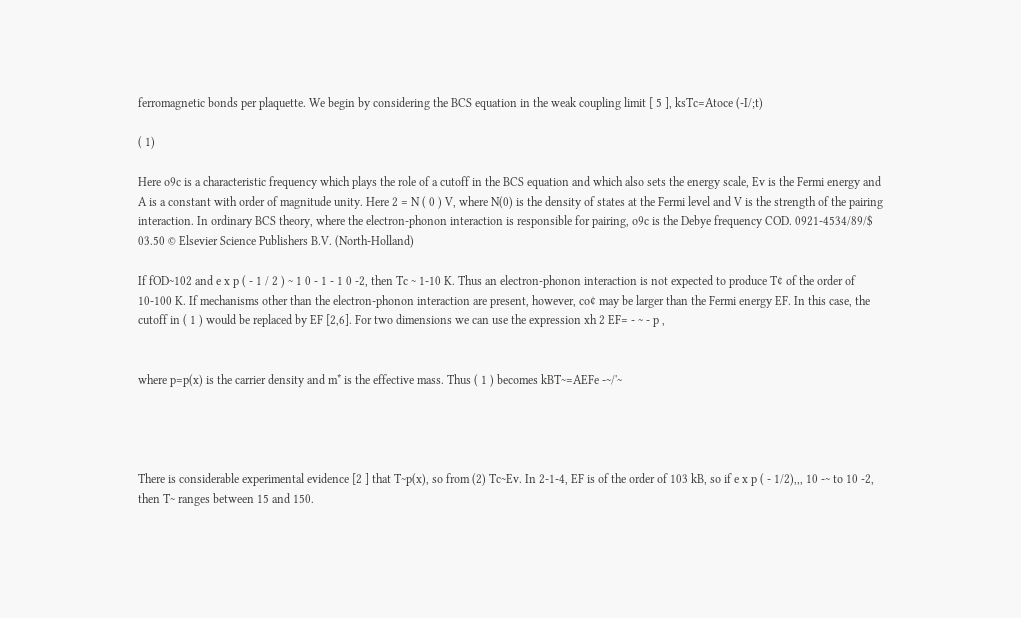ferromagnetic bonds per plaquette. We begin by considering the BCS equation in the weak coupling limit [ 5 ], ksTc=Atoce (-I/;t)

( 1)

Here o9c is a characteristic frequency which plays the role of a cutoff in the BCS equation and which also sets the energy scale, Ev is the Fermi energy and A is a constant with order of magnitude unity. Here 2 = N ( 0 ) V, where N(0) is the density of states at the Fermi level and V is the strength of the pairing interaction. In ordinary BCS theory, where the electron-phonon interaction is responsible for pairing, o9c is the Debye frequency COD. 0921-4534/89/$ 03.50 © Elsevier Science Publishers B.V. (North-Holland)

If fOD~102 and e x p ( - 1 / 2 ) ~ 1 0 - 1 - 1 0 -2, then Tc ~ 1-10 K. Thus an electron-phonon interaction is not expected to produce T¢ of the order of 10-100 K. If mechanisms other than the electron-phonon interaction are present, however, co¢ may be larger than the Fermi energy EF. In this case, the cutoff in ( 1 ) would be replaced by EF [2,6]. For two dimensions we can use the expression xh 2 EF= - ~ - p ,


where p=p(x) is the carrier density and m* is the effective mass. Thus ( 1 ) becomes kBT~=AEFe -~/'~




There is considerable experimental evidence [2 ] that T~p(x), so from (2) Tc~Ev. In 2-1-4, EF is of the order of 103 kB, so if e x p ( - 1/2),,, 10 -~ to 10 -2, then T~ ranges between 15 and 150.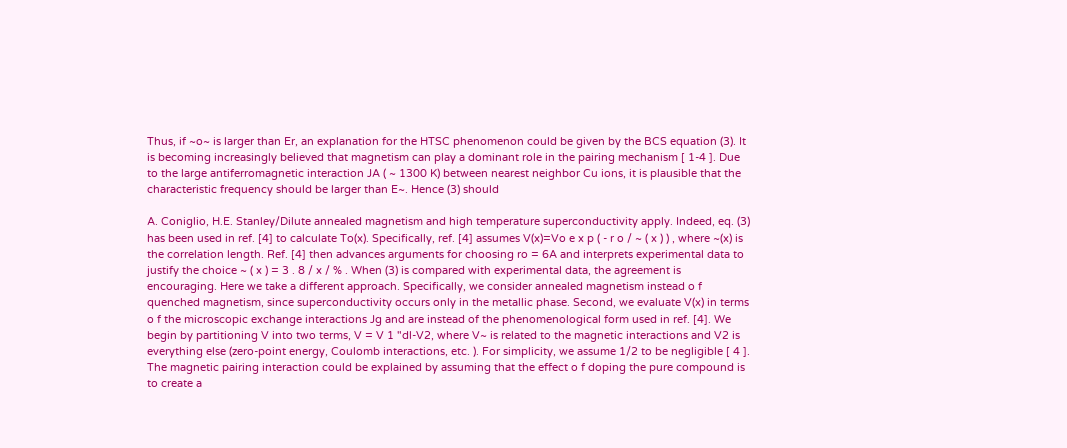Thus, if ~o~ is larger than Er, an explanation for the HTSC phenomenon could be given by the BCS equation (3). It is becoming increasingly believed that magnetism can play a dominant role in the pairing mechanism [ 1-4 ]. Due to the large antiferromagnetic interaction JA ( ~ 1300 K) between nearest neighbor Cu ions, it is plausible that the characteristic frequency should be larger than E~. Hence (3) should

A. Coniglio, H.E. Stanley/Dilute annealed magnetism and high temperature superconductivity apply. Indeed, eq. (3) has been used in ref. [4] to calculate To(x). Specifically, ref. [4] assumes V(x)=Vo e x p ( - r o / ~ ( x ) ) , where ~(x) is the correlation length. Ref. [4] then advances arguments for choosing ro = 6A and interprets experimental data to justify the choice ~ ( x ) = 3 . 8 / x / % . When (3) is compared with experimental data, the agreement is encouraging. Here we take a different approach. Specifically, we consider annealed magnetism instead o f quenched magnetism, since superconductivity occurs only in the metallic phase. Second, we evaluate V(x) in terms o f the microscopic exchange interactions Jg and are instead of the phenomenological form used in ref. [4]. We begin by partitioning V into two terms, V = V 1 "dl-V2, where V~ is related to the magnetic interactions and V2 is everything else (zero-point energy, Coulomb interactions, etc. ). For simplicity, we assume 1/2 to be negligible [ 4 ]. The magnetic pairing interaction could be explained by assuming that the effect o f doping the pure compound is to create a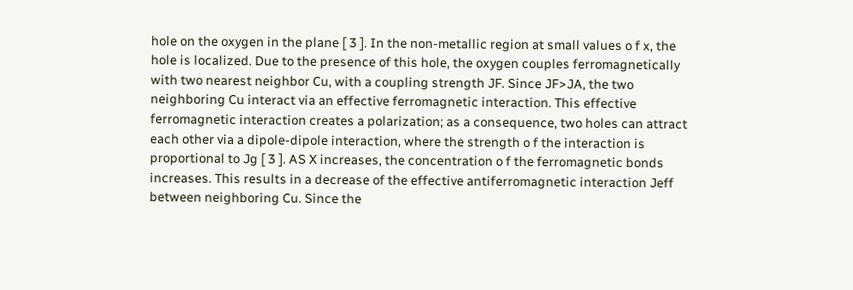hole on the oxygen in the plane [ 3 ]. In the non-metallic region at small values o f x, the hole is localized. Due to the presence of this hole, the oxygen couples ferromagnetically with two nearest neighbor Cu, with a coupling strength JF. Since JF>JA, the two neighboring Cu interact via an effective ferromagnetic interaction. This effective ferromagnetic interaction creates a polarization; as a consequence, two holes can attract each other via a dipole-dipole interaction, where the strength o f the interaction is proportional to Jg [ 3 ]. AS X increases, the concentration o f the ferromagnetic bonds increases. This results in a decrease of the effective antiferromagnetic interaction Jeff between neighboring Cu. Since the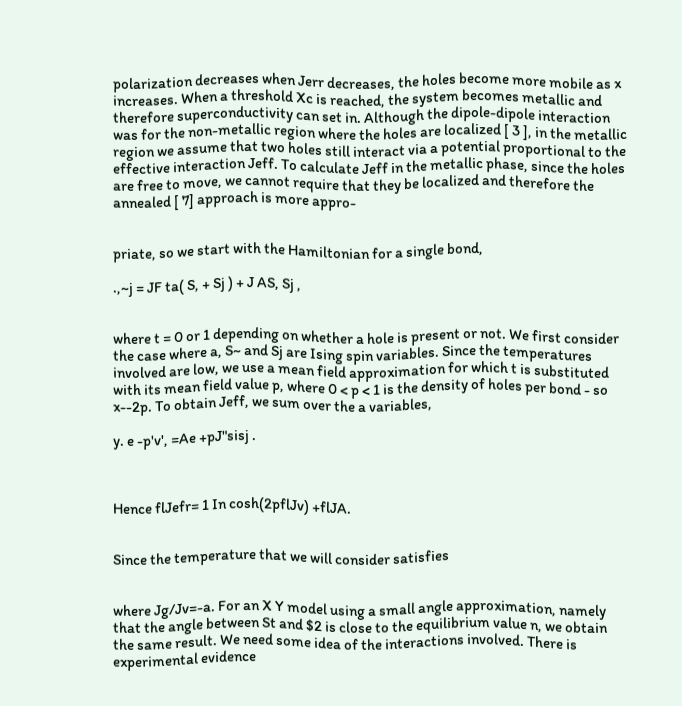polarization decreases when Jerr decreases, the holes become more mobile as x increases. When a threshold Xc is reached, the system becomes metallic and therefore superconductivity can set in. Although the dipole-dipole interaction was for the non-metallic region where the holes are localized [ 3 ], in the metallic region we assume that two holes still interact via a potential proportional to the effective interaction Jeff. To calculate Jeff in the metallic phase, since the holes are free to move, we cannot require that they be localized and therefore the annealed [ 7] approach is more appro-


priate, so we start with the Hamiltonian for a single bond,

.,~j = JF ta( S, + Sj ) + J AS, Sj ,


where t = 0 or 1 depending on whether a hole is present or not. We first consider the case where a, S~ and Sj are Ising spin variables. Since the temperatures involved are low, we use a mean field approximation for which t is substituted with its mean field value p, where 0 < p < 1 is the density of holes per bond - so x--2p. To obtain Jeff, we sum over the a variables,

y. e -p'v', =Ae +pJ"sisj .



Hence flJefr= 1 In cosh(2pflJv) +flJA.


Since the temperature that we will consider satisfies


where Jg/Jv=-a. For an X Y model using a small angle approximation, namely that the angle between St and $2 is close to the equilibrium value n, we obtain the same result. We need some idea of the interactions involved. There is experimental evidence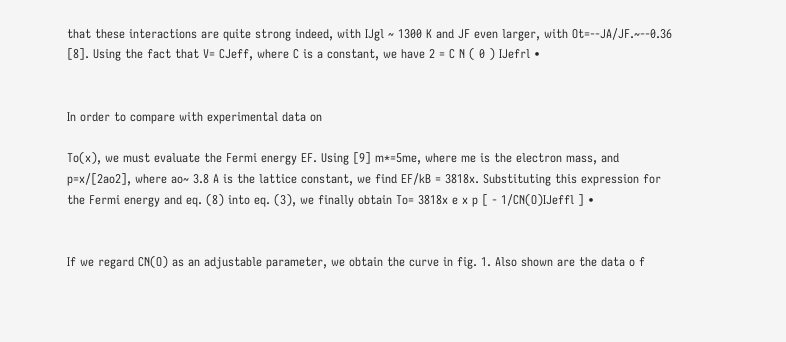that these interactions are quite strong indeed, with IJgl ~ 1300 K and JF even larger, with Ot=--JA/JF.~--0.36 [8]. Using the fact that V= CJeff, where C is a constant, we have 2 = C N ( 0 ) IJefrl •


In order to compare with experimental data on

To(x), we must evaluate the Fermi energy EF. Using [9] m*=5me, where me is the electron mass, and p=x/[2ao2], where ao~ 3.8 A is the lattice constant, we find EF/kB = 3818x. Substituting this expression for the Fermi energy and eq. (8) into eq. (3), we finally obtain To= 3818x e x p [ - 1/CN(O)IJeffl ] •


If we regard CN(O) as an adjustable parameter, we obtain the curve in fig. 1. Also shown are the data o f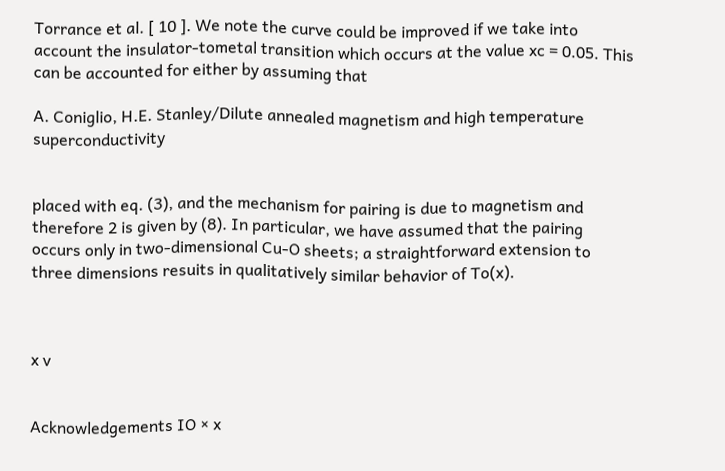Torrance et al. [ 10 ]. We note the curve could be improved if we take into account the insulator-tometal transition which occurs at the value xc = 0.05. This can be accounted for either by assuming that

A. Coniglio, H.E. Stanley/Dilute annealed magnetism and high temperature superconductivity


placed with eq. (3), and the mechanism for pairing is due to magnetism and therefore 2 is given by (8). In particular, we have assumed that the pairing occurs only in two-dimensional Cu-O sheets; a straightforward extension to three dimensions resuits in qualitatively similar behavior of To(x).



x v


Acknowledgements IO × x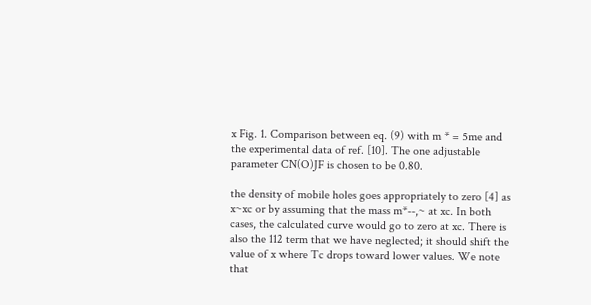x Fig. 1. Comparison between eq. (9) with m * = 5me and the experimental data of ref. [10]. The one adjustable parameter CN(O)JF is chosen to be 0.80.

the density of mobile holes goes appropriately to zero [4] as x~xc or by assuming that the mass m*--,~ at xc. In both cases, the calculated curve would go to zero at xc. There is also the 112 term that we have neglected; it should shift the value of x where Tc drops toward lower values. We note that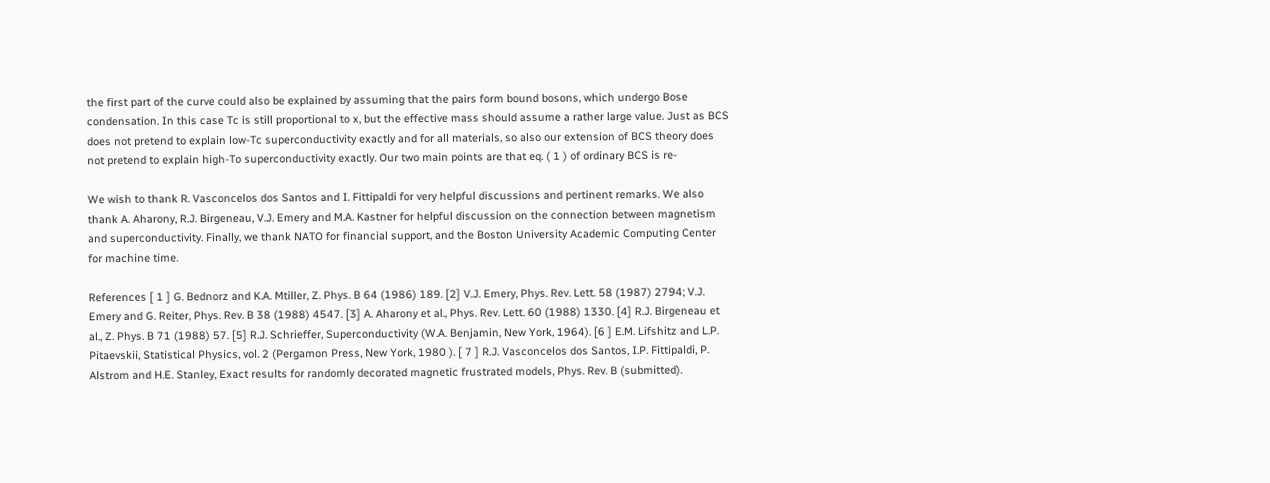the first part of the curve could also be explained by assuming that the pairs form bound bosons, which undergo Bose condensation. In this case Tc is still proportional to x, but the effective mass should assume a rather large value. Just as BCS does not pretend to explain low-Tc superconductivity exactly and for all materials, so also our extension of BCS theory does not pretend to explain high-To superconductivity exactly. Our two main points are that eq. ( 1 ) of ordinary BCS is re-

We wish to thank R. Vasconcelos dos Santos and I. Fittipaldi for very helpful discussions and pertinent remarks. We also thank A. Aharony, R.J. Birgeneau, V.J. Emery and M.A. Kastner for helpful discussion on the connection between magnetism and superconductivity. Finally, we thank NATO for financial support, and the Boston University Academic Computing Center for machine time.

References [ 1 ] G. Bednorz and K.A. Mtiller, Z. Phys. B 64 (1986) 189. [2] V.J. Emery, Phys. Rev. Lett. 58 (1987) 2794; V.J. Emery and G. Reiter, Phys. Rev. B 38 (1988) 4547. [3] A. Aharony et al., Phys. Rev. Lett. 60 (1988) 1330. [4] R.J. Birgeneau et al., Z. Phys. B 71 (1988) 57. [5] R.J. Schrieffer, Superconductivity (W.A. Benjamin, New York, 1964). [6 ] E.M. Lifshitz and L.P. Pitaevskii, Statistical Physics, vol. 2 (Pergamon Press, New York, 1980 ). [ 7 ] R.J. Vasconcelos dos Santos, I.P. Fittipaldi, P. Alstrom and H.E. Stanley, Exact results for randomly decorated magnetic frustrated models, Phys. Rev. B (submitted).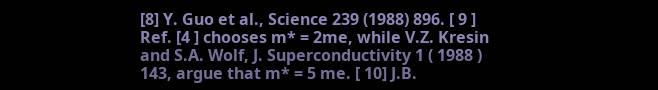[8] Y. Guo et al., Science 239 (1988) 896. [ 9 ] Ref. [4 ] chooses m* = 2me, while V.Z. Kresin and S.A. Wolf, J. Superconductivity 1 ( 1988 ) 143, argue that m* = 5 me. [ 10] J.B.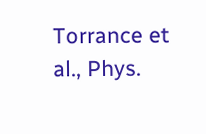Torrance et al., Phys.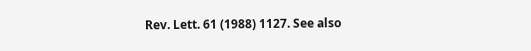Rev. Lett. 61 (1988) 1127. See also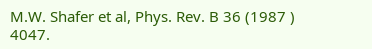M.W. Shafer et al, Phys. Rev. B 36 (1987 ) 4047.